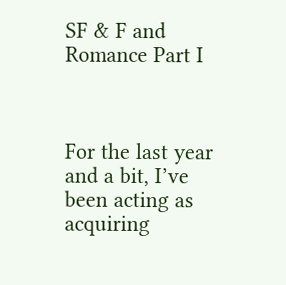SF & F and Romance Part I



For the last year and a bit, I’ve been acting as acquiring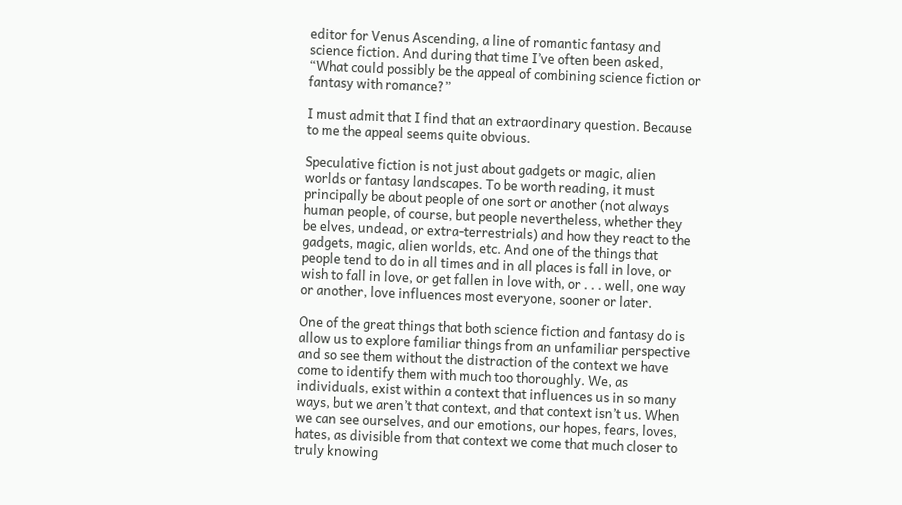editor for Venus Ascending, a line of romantic fantasy and science fiction. And during that time I’ve often been asked, “What could possibly be the appeal of combining science fiction or fantasy with romance?”

I must admit that I find that an extraordinary question. Because to me the appeal seems quite obvious.

Speculative fiction is not just about gadgets or magic, alien worlds or fantasy landscapes. To be worth reading, it must principally be about people of one sort or another (not always human people, of course, but people nevertheless, whether they be elves, undead, or extra-terrestrials) and how they react to the gadgets, magic, alien worlds, etc. And one of the things that people tend to do in all times and in all places is fall in love, or wish to fall in love, or get fallen in love with, or . . . well, one way or another, love influences most everyone, sooner or later.

One of the great things that both science fiction and fantasy do is allow us to explore familiar things from an unfamiliar perspective and so see them without the distraction of the context we have come to identify them with much too thoroughly. We, as individuals, exist within a context that influences us in so many ways, but we aren’t that context, and that context isn’t us. When we can see ourselves, and our emotions, our hopes, fears, loves, hates, as divisible from that context we come that much closer to truly knowing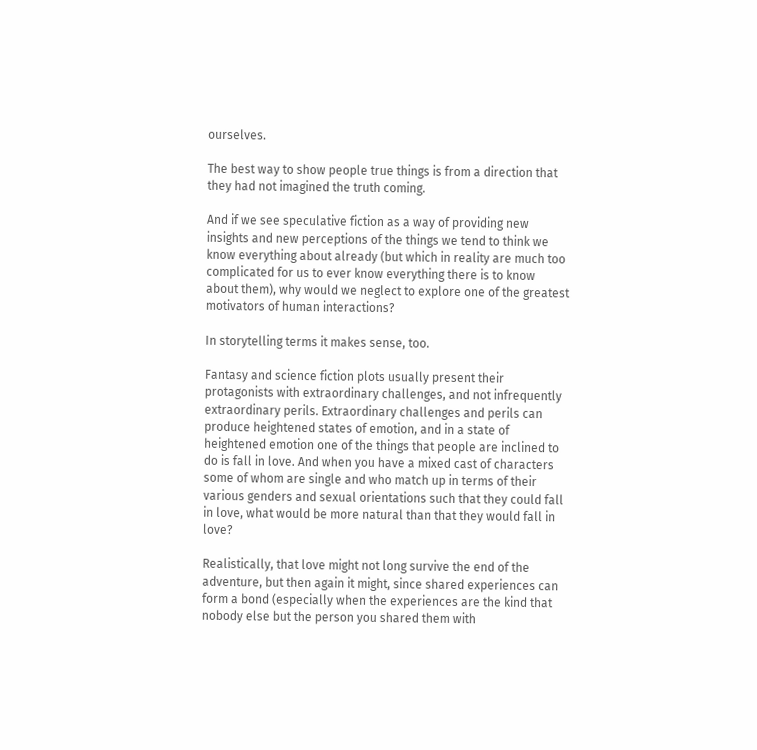ourselves.

The best way to show people true things is from a direction that they had not imagined the truth coming.

And if we see speculative fiction as a way of providing new insights and new perceptions of the things we tend to think we know everything about already (but which in reality are much too complicated for us to ever know everything there is to know about them), why would we neglect to explore one of the greatest motivators of human interactions?

In storytelling terms it makes sense, too.

Fantasy and science fiction plots usually present their protagonists with extraordinary challenges, and not infrequently extraordinary perils. Extraordinary challenges and perils can produce heightened states of emotion, and in a state of heightened emotion one of the things that people are inclined to do is fall in love. And when you have a mixed cast of characters some of whom are single and who match up in terms of their various genders and sexual orientations such that they could fall in love, what would be more natural than that they would fall in love?

Realistically, that love might not long survive the end of the adventure, but then again it might, since shared experiences can form a bond (especially when the experiences are the kind that nobody else but the person you shared them with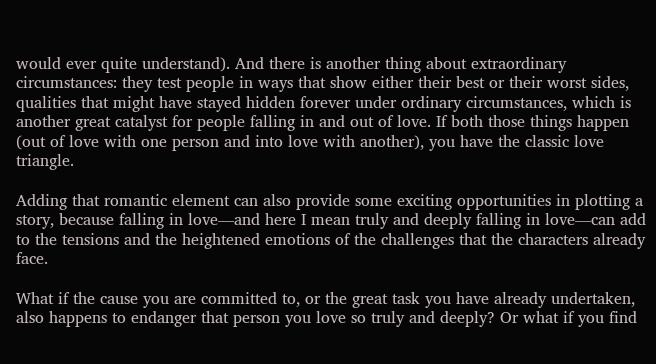would ever quite understand). And there is another thing about extraordinary circumstances: they test people in ways that show either their best or their worst sides, qualities that might have stayed hidden forever under ordinary circumstances, which is another great catalyst for people falling in and out of love. If both those things happen (out of love with one person and into love with another), you have the classic love triangle.

Adding that romantic element can also provide some exciting opportunities in plotting a story, because falling in love—and here I mean truly and deeply falling in love—can add to the tensions and the heightened emotions of the challenges that the characters already face.

What if the cause you are committed to, or the great task you have already undertaken, also happens to endanger that person you love so truly and deeply? Or what if you find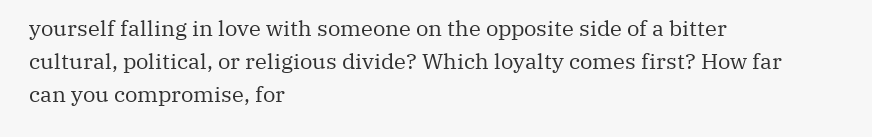yourself falling in love with someone on the opposite side of a bitter cultural, political, or religious divide? Which loyalty comes first? How far can you compromise, for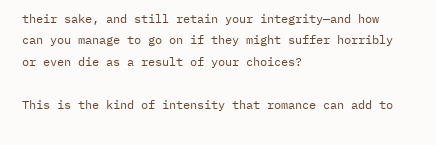their sake, and still retain your integrity—and how can you manage to go on if they might suffer horribly or even die as a result of your choices?

This is the kind of intensity that romance can add to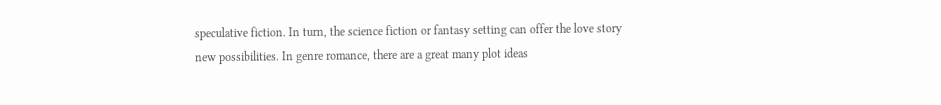speculative fiction. In turn, the science fiction or fantasy setting can offer the love story new possibilities. In genre romance, there are a great many plot ideas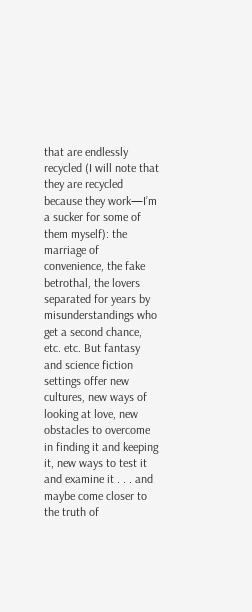that are endlessly recycled (I will note that they are recycled because they work—I’m a sucker for some of them myself): the marriage of convenience, the fake betrothal, the lovers separated for years by misunderstandings who get a second chance, etc. etc. But fantasy and science fiction settings offer new cultures, new ways of looking at love, new obstacles to overcome in finding it and keeping it, new ways to test it and examine it . . . and maybe come closer to the truth of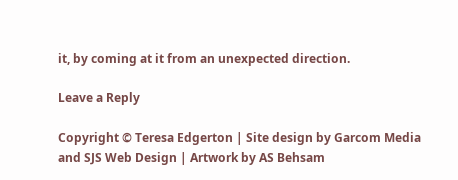it, by coming at it from an unexpected direction.

Leave a Reply

Copyright © Teresa Edgerton | Site design by Garcom Media and SJS Web Design | Artwork by AS Behsam